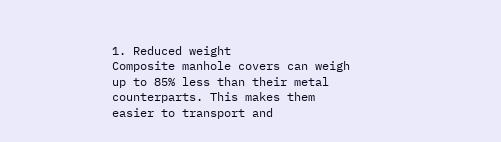1. Reduced weight
Composite manhole covers can weigh up to 85% less than their metal counterparts. This makes them easier to transport and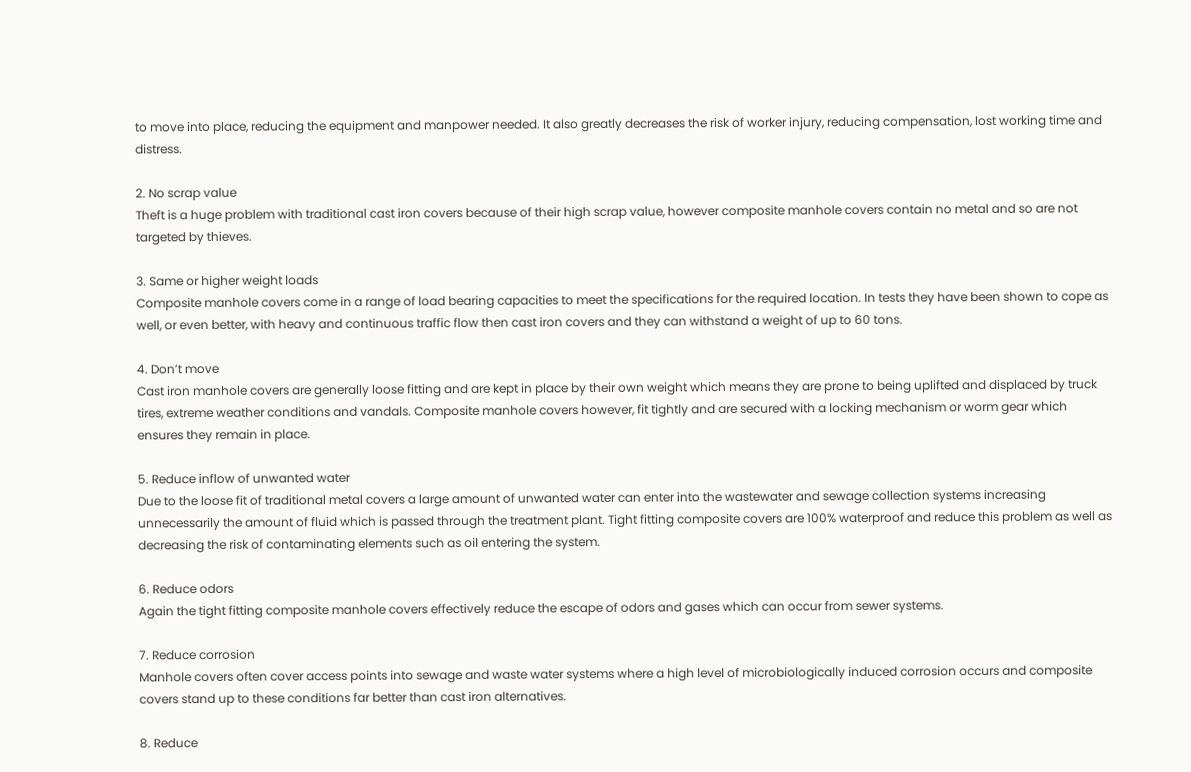to move into place, reducing the equipment and manpower needed. It also greatly decreases the risk of worker injury, reducing compensation, lost working time and distress.

2. No scrap value
Theft is a huge problem with traditional cast iron covers because of their high scrap value, however composite manhole covers contain no metal and so are not targeted by thieves.

3. Same or higher weight loads
Composite manhole covers come in a range of load bearing capacities to meet the specifications for the required location. In tests they have been shown to cope as well, or even better, with heavy and continuous traffic flow then cast iron covers and they can withstand a weight of up to 60 tons.

4. Don’t move
Cast iron manhole covers are generally loose fitting and are kept in place by their own weight which means they are prone to being uplifted and displaced by truck tires, extreme weather conditions and vandals. Composite manhole covers however, fit tightly and are secured with a locking mechanism or worm gear which ensures they remain in place.

5. Reduce inflow of unwanted water
Due to the loose fit of traditional metal covers a large amount of unwanted water can enter into the wastewater and sewage collection systems increasing unnecessarily the amount of fluid which is passed through the treatment plant. Tight fitting composite covers are 100% waterproof and reduce this problem as well as decreasing the risk of contaminating elements such as oil entering the system.

6. Reduce odors
Again the tight fitting composite manhole covers effectively reduce the escape of odors and gases which can occur from sewer systems.

7. Reduce corrosion
Manhole covers often cover access points into sewage and waste water systems where a high level of microbiologically induced corrosion occurs and composite covers stand up to these conditions far better than cast iron alternatives.

8. Reduce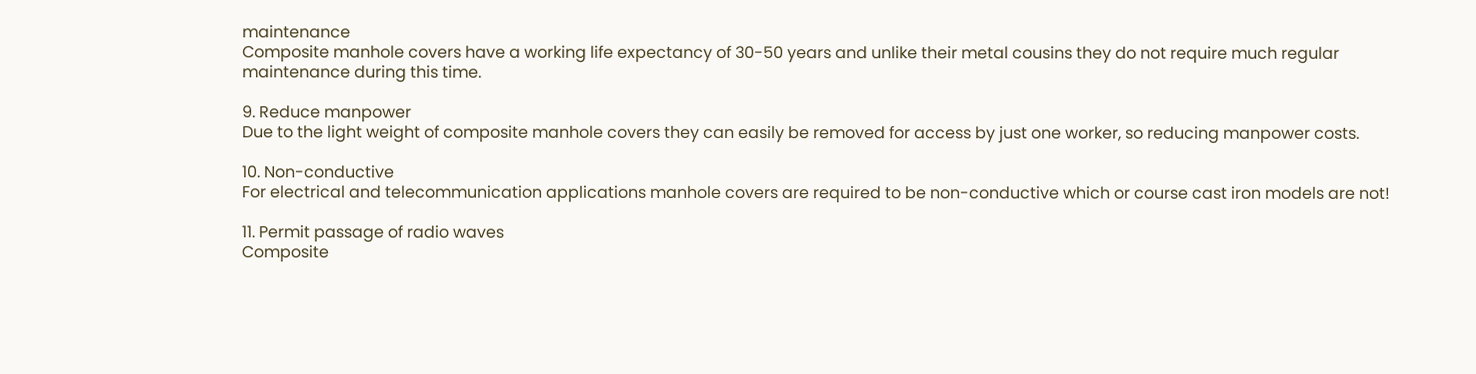maintenance
Composite manhole covers have a working life expectancy of 30-50 years and unlike their metal cousins they do not require much regular maintenance during this time.

9. Reduce manpower
Due to the light weight of composite manhole covers they can easily be removed for access by just one worker, so reducing manpower costs.

10. Non-conductive
For electrical and telecommunication applications manhole covers are required to be non-conductive which or course cast iron models are not!

11. Permit passage of radio waves
Composite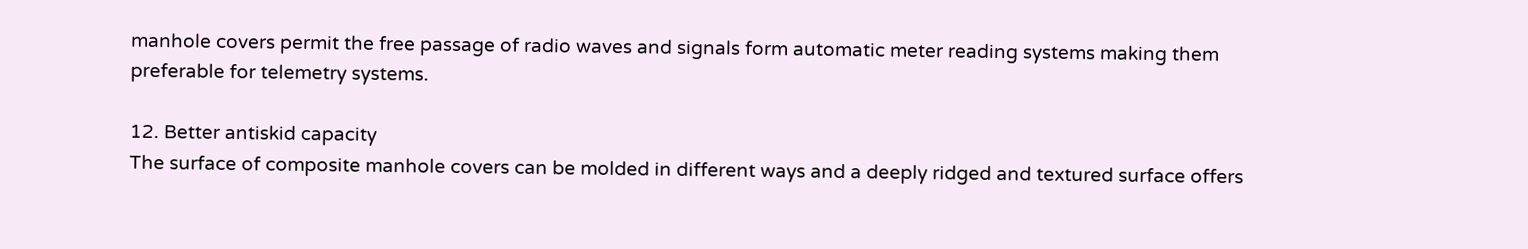manhole covers permit the free passage of radio waves and signals form automatic meter reading systems making them preferable for telemetry systems.

12. Better antiskid capacity
The surface of composite manhole covers can be molded in different ways and a deeply ridged and textured surface offers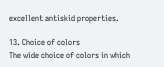excellent antiskid properties.

13. Choice of colors
The wide choice of colors in which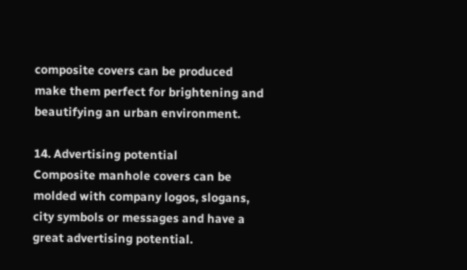composite covers can be produced make them perfect for brightening and beautifying an urban environment.

14. Advertising potential
Composite manhole covers can be molded with company logos, slogans, city symbols or messages and have a great advertising potential.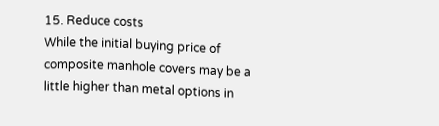15. Reduce costs
While the initial buying price of composite manhole covers may be a little higher than metal options in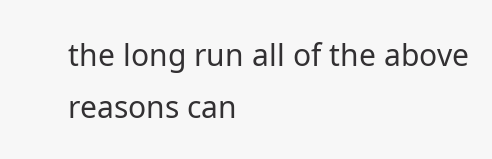the long run all of the above reasons can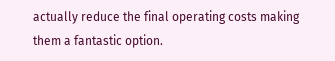actually reduce the final operating costs making them a fantastic option.